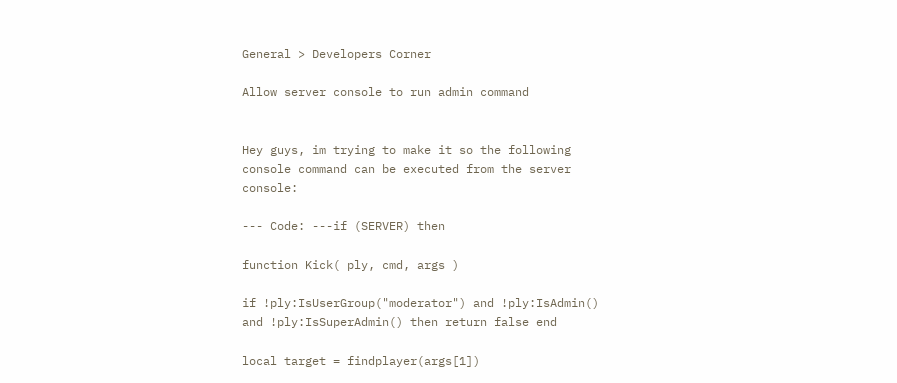General > Developers Corner

Allow server console to run admin command


Hey guys, im trying to make it so the following console command can be executed from the server console:

--- Code: ---if (SERVER) then

function Kick( ply, cmd, args )

if !ply:IsUserGroup("moderator") and !ply:IsAdmin() and !ply:IsSuperAdmin() then return false end

local target = findplayer(args[1])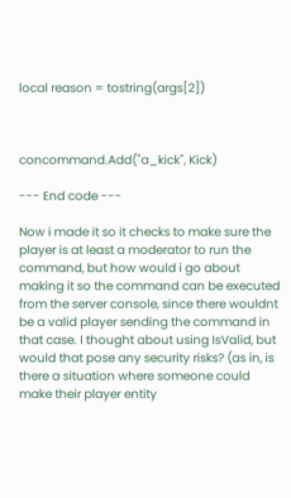local reason = tostring(args[2])



concommand.Add("a_kick", Kick)

--- End code ---

Now i made it so it checks to make sure the player is at least a moderator to run the command, but how would i go about making it so the command can be executed from the server console, since there wouldnt be a valid player sending the command in that case. I thought about using IsValid, but would that pose any security risks? (as in, is there a situation where someone could make their player entity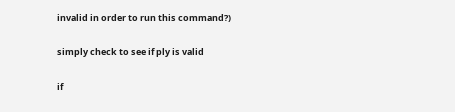invalid in order to run this command?)

simply check to see if ply is valid

if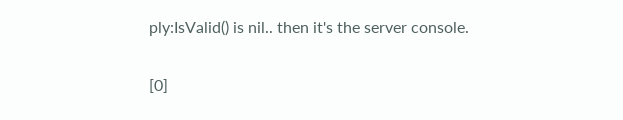ply:IsValid() is nil.. then it's the server console.


[0]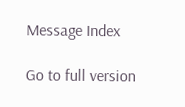Message Index

Go to full version